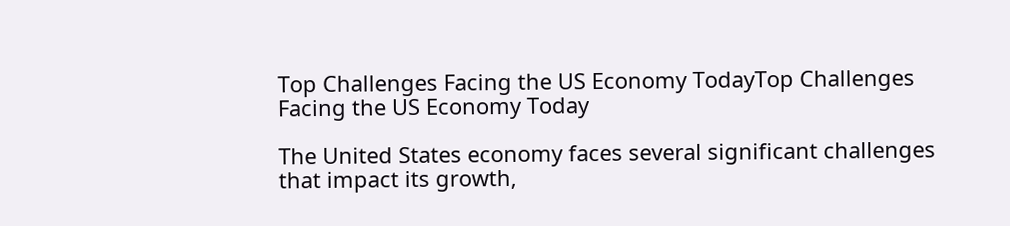Top Challenges Facing the US Economy TodayTop Challenges Facing the US Economy Today

The United States economy faces several significant challenges that impact its growth,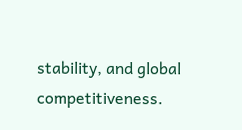stability, and global competitiveness.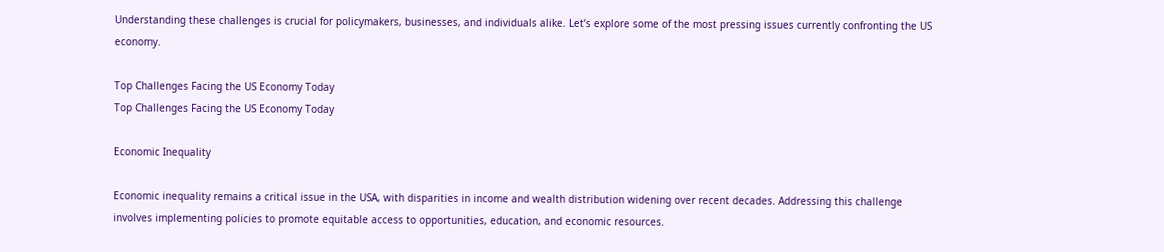Understanding these challenges is crucial for policymakers, businesses, and individuals alike. Let’s explore some of the most pressing issues currently confronting the US economy.

Top Challenges Facing the US Economy Today
Top Challenges Facing the US Economy Today

Economic Inequality

Economic inequality remains a critical issue in the USA, with disparities in income and wealth distribution widening over recent decades. Addressing this challenge involves implementing policies to promote equitable access to opportunities, education, and economic resources.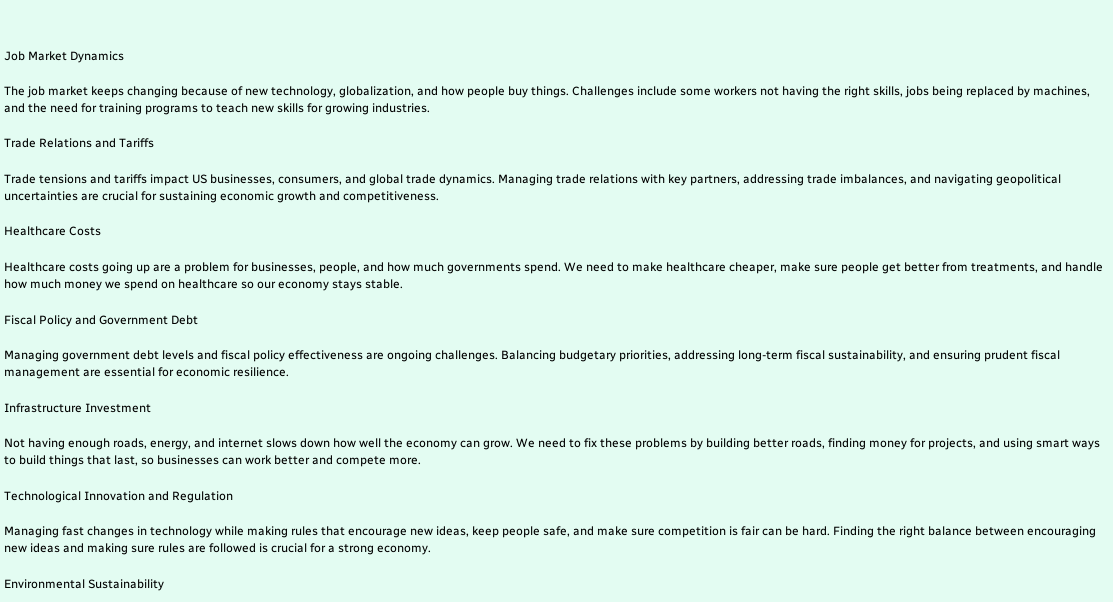Job Market Dynamics

The job market keeps changing because of new technology, globalization, and how people buy things. Challenges include some workers not having the right skills, jobs being replaced by machines, and the need for training programs to teach new skills for growing industries.

Trade Relations and Tariffs

Trade tensions and tariffs impact US businesses, consumers, and global trade dynamics. Managing trade relations with key partners, addressing trade imbalances, and navigating geopolitical uncertainties are crucial for sustaining economic growth and competitiveness.

Healthcare Costs

Healthcare costs going up are a problem for businesses, people, and how much governments spend. We need to make healthcare cheaper, make sure people get better from treatments, and handle how much money we spend on healthcare so our economy stays stable.

Fiscal Policy and Government Debt

Managing government debt levels and fiscal policy effectiveness are ongoing challenges. Balancing budgetary priorities, addressing long-term fiscal sustainability, and ensuring prudent fiscal management are essential for economic resilience.

Infrastructure Investment

Not having enough roads, energy, and internet slows down how well the economy can grow. We need to fix these problems by building better roads, finding money for projects, and using smart ways to build things that last, so businesses can work better and compete more.

Technological Innovation and Regulation

Managing fast changes in technology while making rules that encourage new ideas, keep people safe, and make sure competition is fair can be hard. Finding the right balance between encouraging new ideas and making sure rules are followed is crucial for a strong economy.

Environmental Sustainability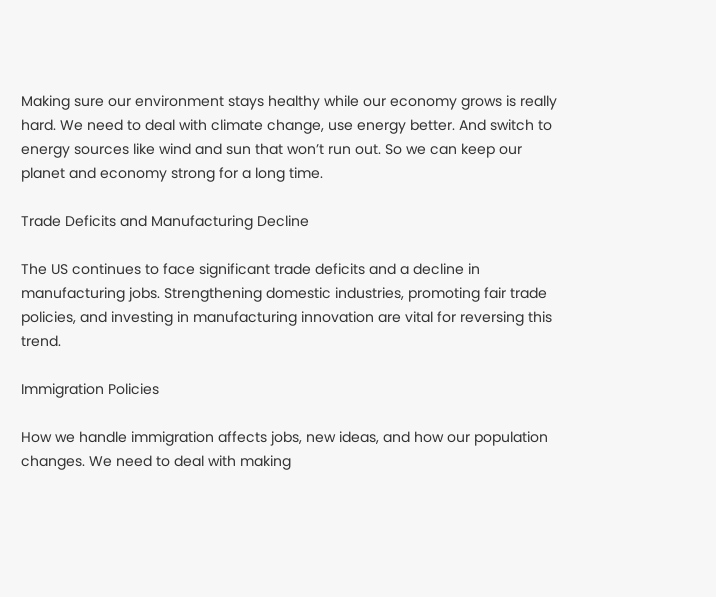Making sure our environment stays healthy while our economy grows is really hard. We need to deal with climate change, use energy better. And switch to energy sources like wind and sun that won’t run out. So we can keep our planet and economy strong for a long time.

Trade Deficits and Manufacturing Decline

The US continues to face significant trade deficits and a decline in manufacturing jobs. Strengthening domestic industries, promoting fair trade policies, and investing in manufacturing innovation are vital for reversing this trend.

Immigration Policies

How we handle immigration affects jobs, new ideas, and how our population changes. We need to deal with making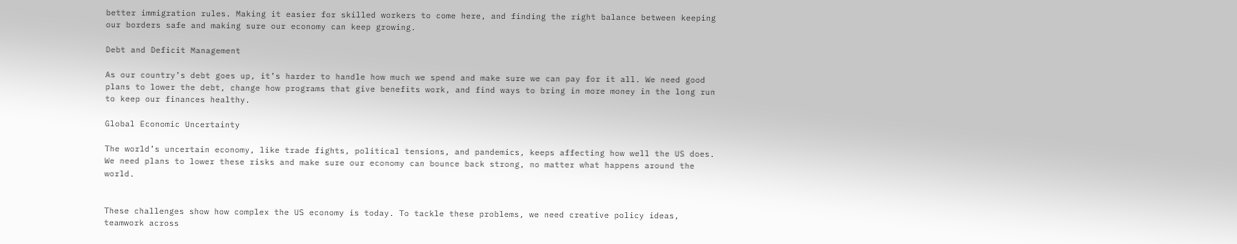better immigration rules. Making it easier for skilled workers to come here, and finding the right balance between keeping our borders safe and making sure our economy can keep growing.

Debt and Deficit Management

As our country’s debt goes up, it’s harder to handle how much we spend and make sure we can pay for it all. We need good plans to lower the debt, change how programs that give benefits work, and find ways to bring in more money in the long run to keep our finances healthy.

Global Economic Uncertainty

The world’s uncertain economy, like trade fights, political tensions, and pandemics, keeps affecting how well the US does. We need plans to lower these risks and make sure our economy can bounce back strong, no matter what happens around the world.


These challenges show how complex the US economy is today. To tackle these problems, we need creative policy ideas, teamwork across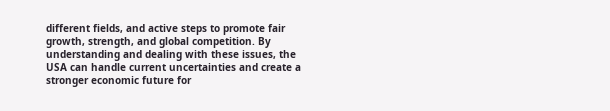different fields, and active steps to promote fair growth, strength, and global competition. By understanding and dealing with these issues, the USA can handle current uncertainties and create a stronger economic future for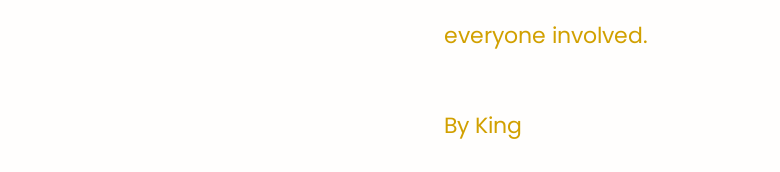everyone involved.

By King